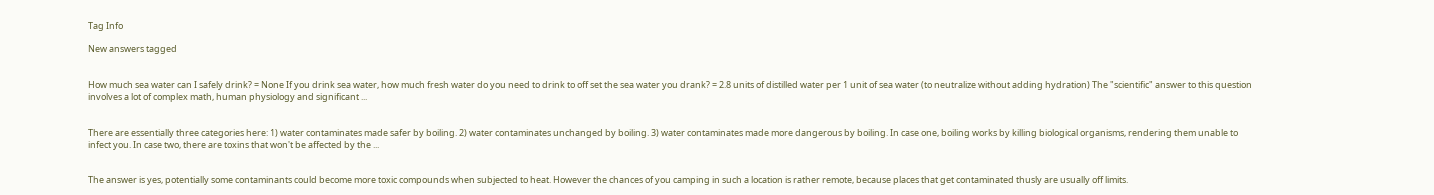Tag Info

New answers tagged


How much sea water can I safely drink? = None If you drink sea water, how much fresh water do you need to drink to off set the sea water you drank? = 2.8 units of distilled water per 1 unit of sea water (to neutralize without adding hydration) The "scientific" answer to this question involves a lot of complex math, human physiology and significant ...


There are essentially three categories here: 1) water contaminates made safer by boiling. 2) water contaminates unchanged by boiling. 3) water contaminates made more dangerous by boiling. In case one, boiling works by killing biological organisms, rendering them unable to infect you. In case two, there are toxins that won't be affected by the ...


The answer is yes, potentially some contaminants could become more toxic compounds when subjected to heat. However the chances of you camping in such a location is rather remote, because places that get contaminated thusly are usually off limits.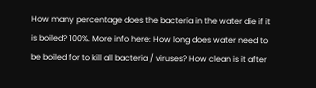How many percentage does the bacteria in the water die if it is boiled? 100%. More info here: How long does water need to be boiled for to kill all bacteria / viruses? How clean is it after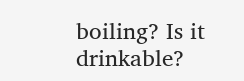boiling? Is it drinkable?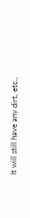It will still have any dirt, etc.,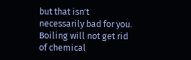but that isn't necessarily bad for you. Boiling will not get rid of chemical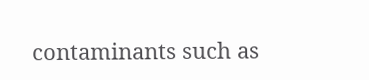contaminants such as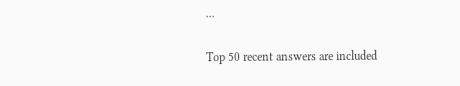...

Top 50 recent answers are included